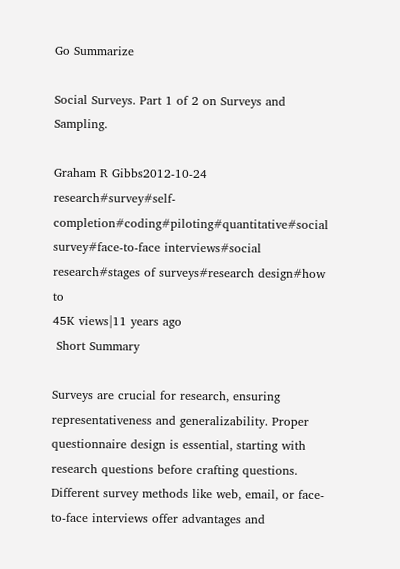Go Summarize

Social Surveys. Part 1 of 2 on Surveys and Sampling.

Graham R Gibbs2012-10-24
research#survey#self-completion#coding#piloting#quantitative#social survey#face-to-face interviews#social research#stages of surveys#research design#how to
45K views|11 years ago
 Short Summary

Surveys are crucial for research, ensuring representativeness and generalizability. Proper questionnaire design is essential, starting with research questions before crafting questions. Different survey methods like web, email, or face-to-face interviews offer advantages and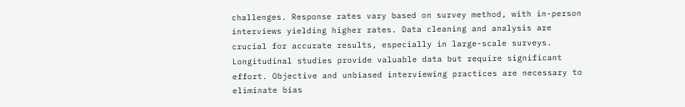challenges. Response rates vary based on survey method, with in-person interviews yielding higher rates. Data cleaning and analysis are crucial for accurate results, especially in large-scale surveys. Longitudinal studies provide valuable data but require significant effort. Objective and unbiased interviewing practices are necessary to eliminate bias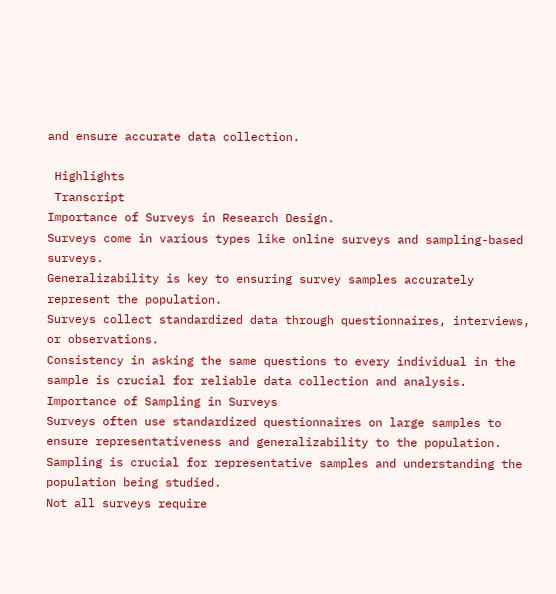and ensure accurate data collection.

 Highlights
 Transcript
Importance of Surveys in Research Design.
Surveys come in various types like online surveys and sampling-based surveys.
Generalizability is key to ensuring survey samples accurately represent the population.
Surveys collect standardized data through questionnaires, interviews, or observations.
Consistency in asking the same questions to every individual in the sample is crucial for reliable data collection and analysis.
Importance of Sampling in Surveys
Surveys often use standardized questionnaires on large samples to ensure representativeness and generalizability to the population.
Sampling is crucial for representative samples and understanding the population being studied.
Not all surveys require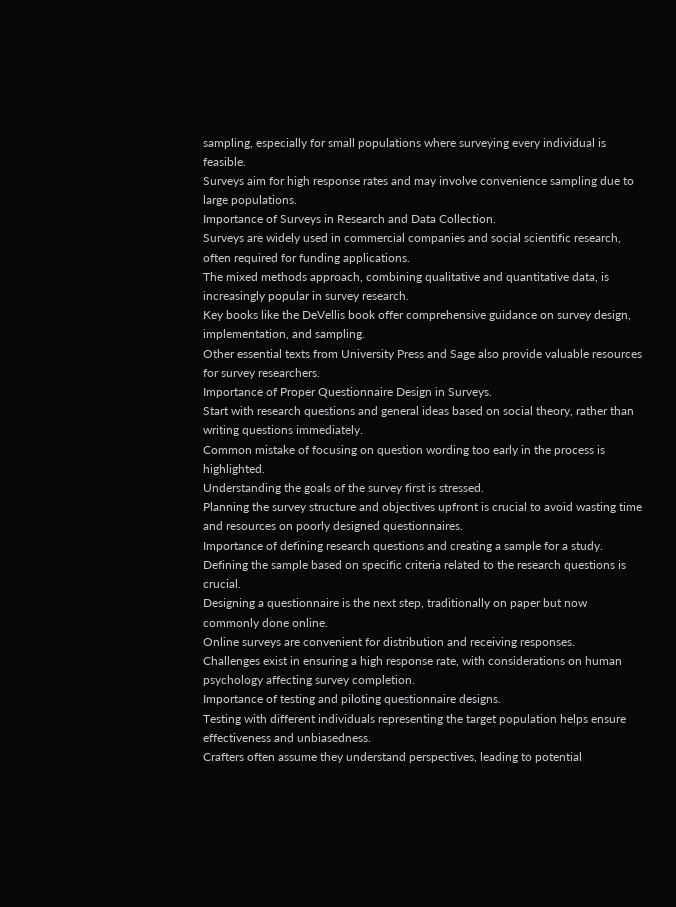sampling, especially for small populations where surveying every individual is feasible.
Surveys aim for high response rates and may involve convenience sampling due to large populations.
Importance of Surveys in Research and Data Collection.
Surveys are widely used in commercial companies and social scientific research, often required for funding applications.
The mixed methods approach, combining qualitative and quantitative data, is increasingly popular in survey research.
Key books like the DeVellis book offer comprehensive guidance on survey design, implementation, and sampling.
Other essential texts from University Press and Sage also provide valuable resources for survey researchers.
Importance of Proper Questionnaire Design in Surveys.
Start with research questions and general ideas based on social theory, rather than writing questions immediately.
Common mistake of focusing on question wording too early in the process is highlighted.
Understanding the goals of the survey first is stressed.
Planning the survey structure and objectives upfront is crucial to avoid wasting time and resources on poorly designed questionnaires.
Importance of defining research questions and creating a sample for a study.
Defining the sample based on specific criteria related to the research questions is crucial.
Designing a questionnaire is the next step, traditionally on paper but now commonly done online.
Online surveys are convenient for distribution and receiving responses.
Challenges exist in ensuring a high response rate, with considerations on human psychology affecting survey completion.
Importance of testing and piloting questionnaire designs.
Testing with different individuals representing the target population helps ensure effectiveness and unbiasedness.
Crafters often assume they understand perspectives, leading to potential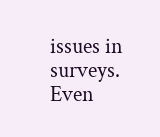issues in surveys.
Even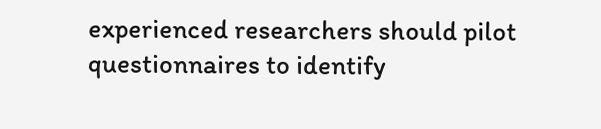experienced researchers should pilot questionnaires to identify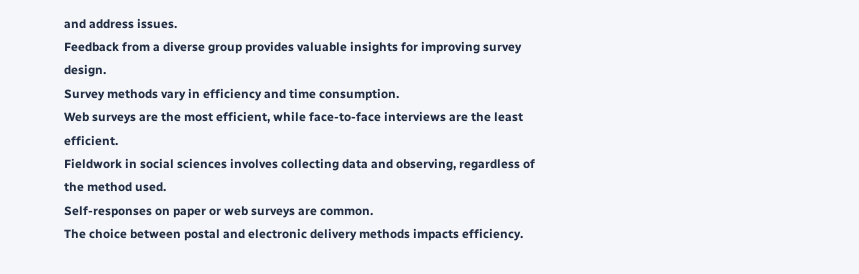and address issues.
Feedback from a diverse group provides valuable insights for improving survey design.
Survey methods vary in efficiency and time consumption.
Web surveys are the most efficient, while face-to-face interviews are the least efficient.
Fieldwork in social sciences involves collecting data and observing, regardless of the method used.
Self-responses on paper or web surveys are common.
The choice between postal and electronic delivery methods impacts efficiency.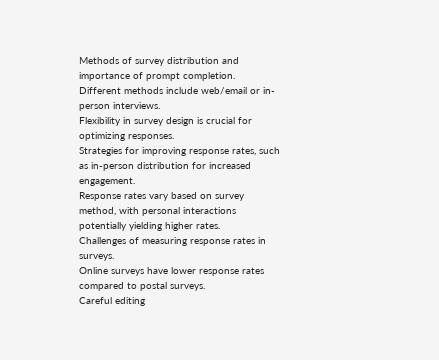Methods of survey distribution and importance of prompt completion.
Different methods include web/email or in-person interviews.
Flexibility in survey design is crucial for optimizing responses.
Strategies for improving response rates, such as in-person distribution for increased engagement.
Response rates vary based on survey method, with personal interactions potentially yielding higher rates.
Challenges of measuring response rates in surveys.
Online surveys have lower response rates compared to postal surveys.
Careful editing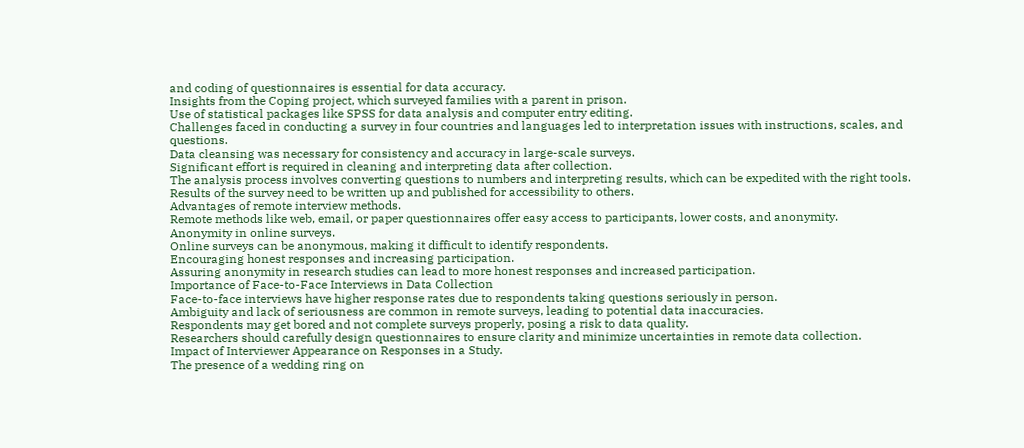and coding of questionnaires is essential for data accuracy.
Insights from the Coping project, which surveyed families with a parent in prison.
Use of statistical packages like SPSS for data analysis and computer entry editing.
Challenges faced in conducting a survey in four countries and languages led to interpretation issues with instructions, scales, and questions.
Data cleansing was necessary for consistency and accuracy in large-scale surveys.
Significant effort is required in cleaning and interpreting data after collection.
The analysis process involves converting questions to numbers and interpreting results, which can be expedited with the right tools.
Results of the survey need to be written up and published for accessibility to others.
Advantages of remote interview methods.
Remote methods like web, email, or paper questionnaires offer easy access to participants, lower costs, and anonymity.
Anonymity in online surveys.
Online surveys can be anonymous, making it difficult to identify respondents.
Encouraging honest responses and increasing participation.
Assuring anonymity in research studies can lead to more honest responses and increased participation.
Importance of Face-to-Face Interviews in Data Collection
Face-to-face interviews have higher response rates due to respondents taking questions seriously in person.
Ambiguity and lack of seriousness are common in remote surveys, leading to potential data inaccuracies.
Respondents may get bored and not complete surveys properly, posing a risk to data quality.
Researchers should carefully design questionnaires to ensure clarity and minimize uncertainties in remote data collection.
Impact of Interviewer Appearance on Responses in a Study.
The presence of a wedding ring on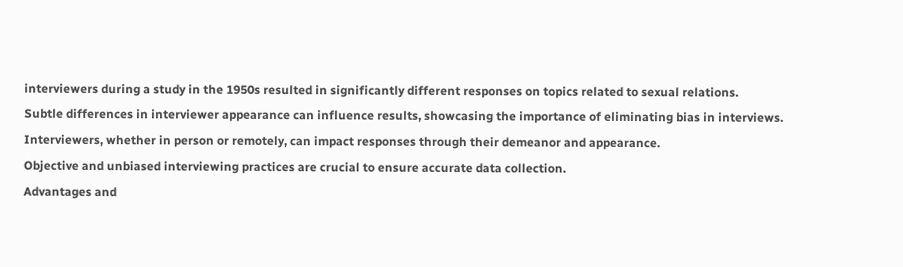interviewers during a study in the 1950s resulted in significantly different responses on topics related to sexual relations.
Subtle differences in interviewer appearance can influence results, showcasing the importance of eliminating bias in interviews.
Interviewers, whether in person or remotely, can impact responses through their demeanor and appearance.
Objective and unbiased interviewing practices are crucial to ensure accurate data collection.
Advantages and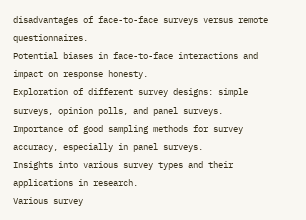disadvantages of face-to-face surveys versus remote questionnaires.
Potential biases in face-to-face interactions and impact on response honesty.
Exploration of different survey designs: simple surveys, opinion polls, and panel surveys.
Importance of good sampling methods for survey accuracy, especially in panel surveys.
Insights into various survey types and their applications in research.
Various survey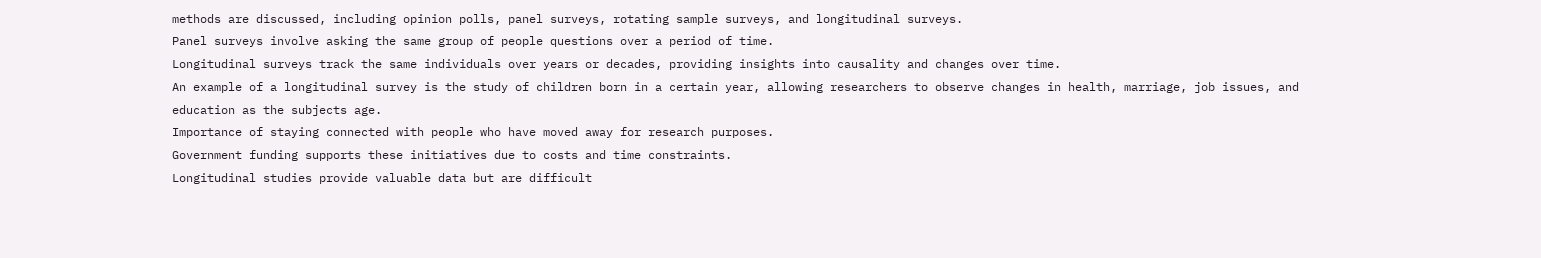methods are discussed, including opinion polls, panel surveys, rotating sample surveys, and longitudinal surveys.
Panel surveys involve asking the same group of people questions over a period of time.
Longitudinal surveys track the same individuals over years or decades, providing insights into causality and changes over time.
An example of a longitudinal survey is the study of children born in a certain year, allowing researchers to observe changes in health, marriage, job issues, and education as the subjects age.
Importance of staying connected with people who have moved away for research purposes.
Government funding supports these initiatives due to costs and time constraints.
Longitudinal studies provide valuable data but are difficult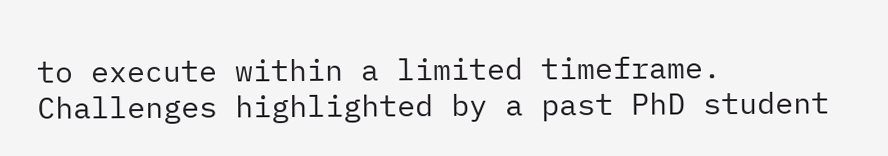to execute within a limited timeframe.
Challenges highlighted by a past PhD student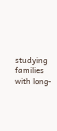studying families with long-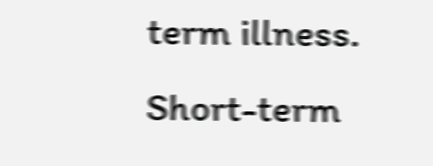term illness.
Short-term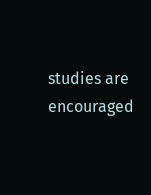studies are encouraged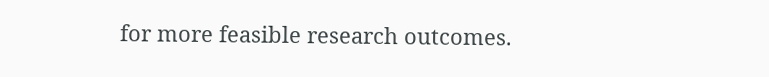for more feasible research outcomes.